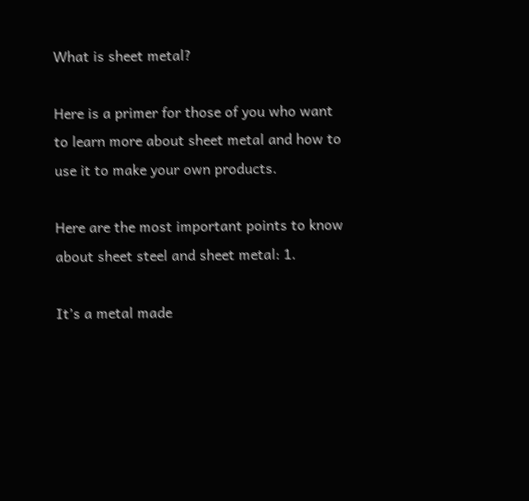What is sheet metal?

Here is a primer for those of you who want to learn more about sheet metal and how to use it to make your own products.

Here are the most important points to know about sheet steel and sheet metal: 1.

It’s a metal made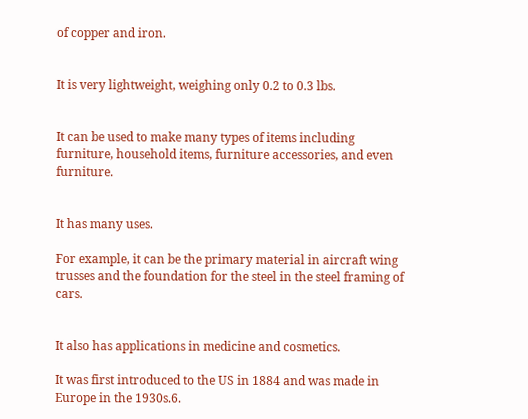of copper and iron.


It is very lightweight, weighing only 0.2 to 0.3 lbs.


It can be used to make many types of items including furniture, household items, furniture accessories, and even furniture.


It has many uses.

For example, it can be the primary material in aircraft wing trusses and the foundation for the steel in the steel framing of cars.


It also has applications in medicine and cosmetics.

It was first introduced to the US in 1884 and was made in Europe in the 1930s.6.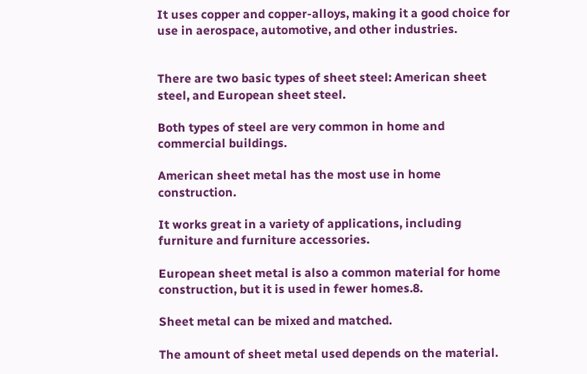It uses copper and copper-alloys, making it a good choice for use in aerospace, automotive, and other industries.


There are two basic types of sheet steel: American sheet steel, and European sheet steel.

Both types of steel are very common in home and commercial buildings.

American sheet metal has the most use in home construction.

It works great in a variety of applications, including furniture and furniture accessories.

European sheet metal is also a common material for home construction, but it is used in fewer homes.8.

Sheet metal can be mixed and matched.

The amount of sheet metal used depends on the material.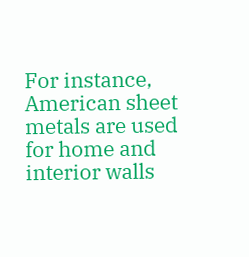For instance, American sheet metals are used for home and interior walls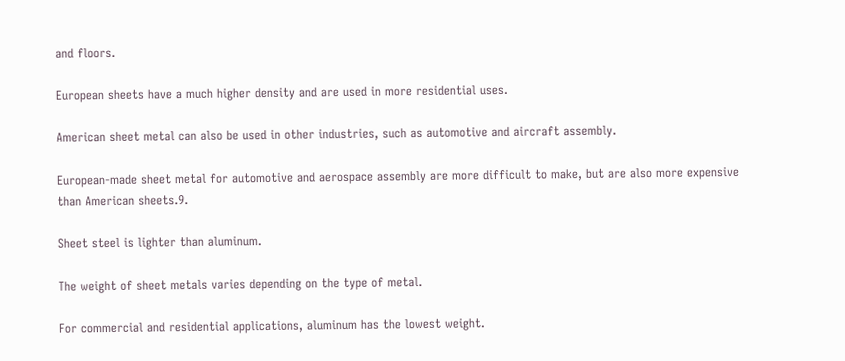and floors.

European sheets have a much higher density and are used in more residential uses.

American sheet metal can also be used in other industries, such as automotive and aircraft assembly.

European-made sheet metal for automotive and aerospace assembly are more difficult to make, but are also more expensive than American sheets.9.

Sheet steel is lighter than aluminum.

The weight of sheet metals varies depending on the type of metal.

For commercial and residential applications, aluminum has the lowest weight.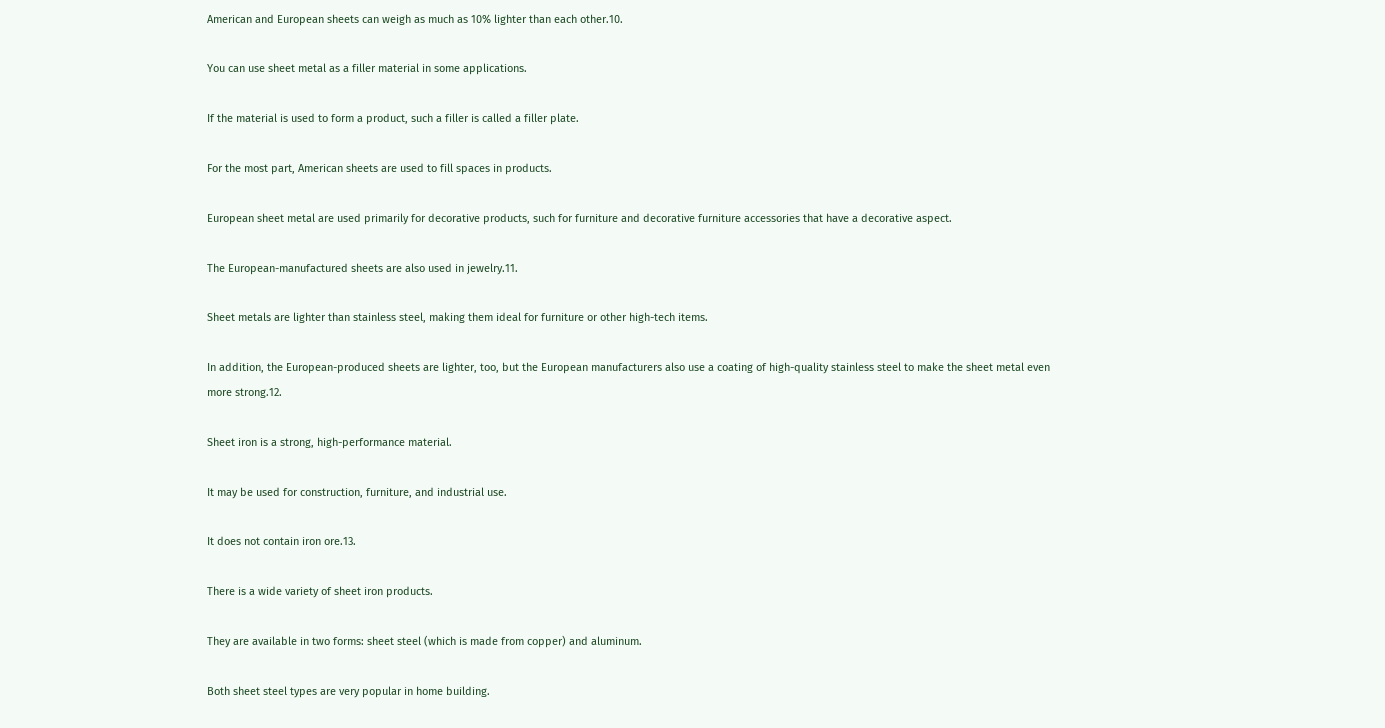American and European sheets can weigh as much as 10% lighter than each other.10.

You can use sheet metal as a filler material in some applications.

If the material is used to form a product, such a filler is called a filler plate.

For the most part, American sheets are used to fill spaces in products.

European sheet metal are used primarily for decorative products, such for furniture and decorative furniture accessories that have a decorative aspect.

The European-manufactured sheets are also used in jewelry.11.

Sheet metals are lighter than stainless steel, making them ideal for furniture or other high-tech items.

In addition, the European-produced sheets are lighter, too, but the European manufacturers also use a coating of high-quality stainless steel to make the sheet metal even more strong.12.

Sheet iron is a strong, high-performance material.

It may be used for construction, furniture, and industrial use.

It does not contain iron ore.13.

There is a wide variety of sheet iron products.

They are available in two forms: sheet steel (which is made from copper) and aluminum.

Both sheet steel types are very popular in home building.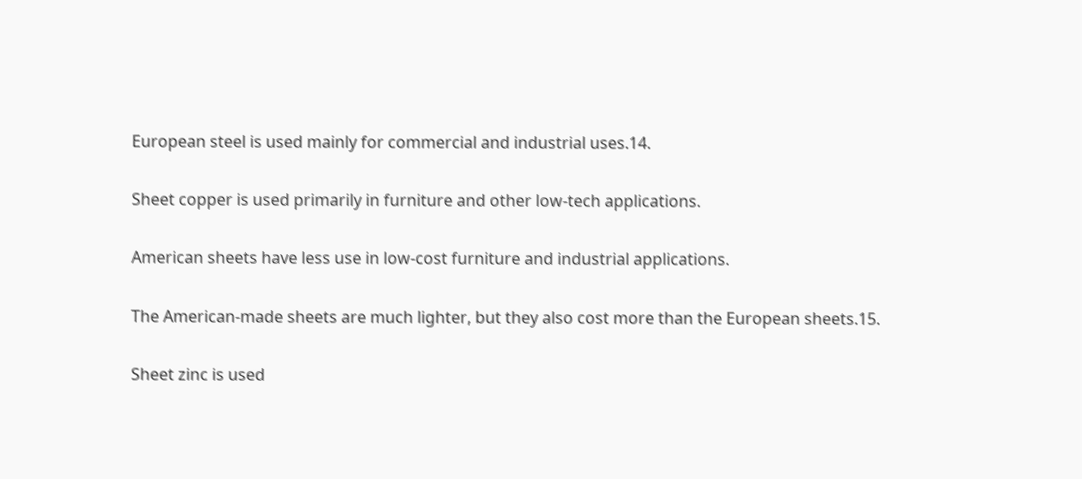European steel is used mainly for commercial and industrial uses.14.

Sheet copper is used primarily in furniture and other low-tech applications.

American sheets have less use in low-cost furniture and industrial applications.

The American-made sheets are much lighter, but they also cost more than the European sheets.15.

Sheet zinc is used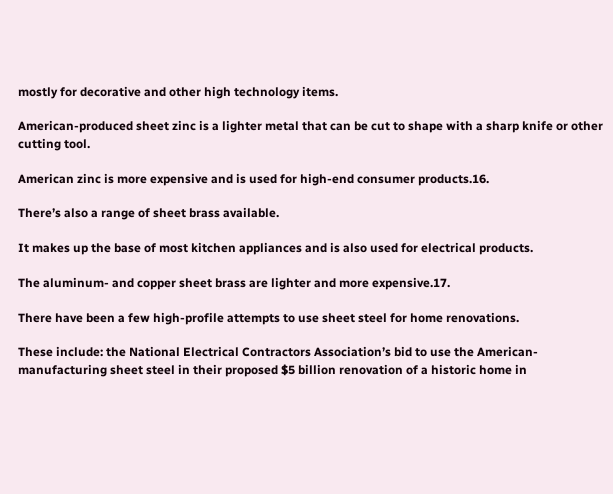mostly for decorative and other high technology items.

American-produced sheet zinc is a lighter metal that can be cut to shape with a sharp knife or other cutting tool.

American zinc is more expensive and is used for high-end consumer products.16.

There’s also a range of sheet brass available.

It makes up the base of most kitchen appliances and is also used for electrical products.

The aluminum- and copper sheet brass are lighter and more expensive.17.

There have been a few high-profile attempts to use sheet steel for home renovations.

These include: the National Electrical Contractors Association’s bid to use the American-manufacturing sheet steel in their proposed $5 billion renovation of a historic home in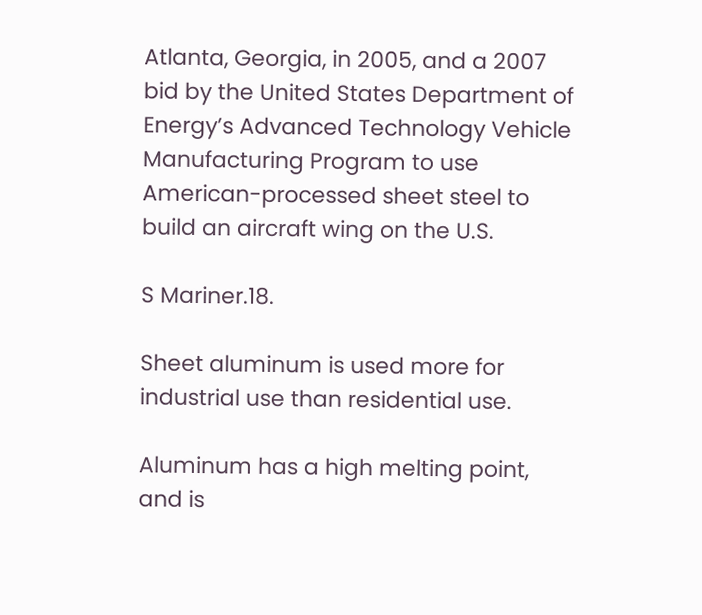Atlanta, Georgia, in 2005, and a 2007 bid by the United States Department of Energy’s Advanced Technology Vehicle Manufacturing Program to use American-processed sheet steel to build an aircraft wing on the U.S.

S Mariner.18.

Sheet aluminum is used more for industrial use than residential use.

Aluminum has a high melting point, and is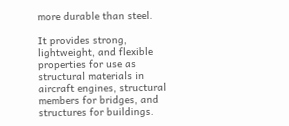more durable than steel.

It provides strong, lightweight, and flexible properties for use as structural materials in aircraft engines, structural members for bridges, and structures for buildings.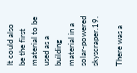It could also be the first material to be used as a building material in a solar-powered skyscraper.19.

There was a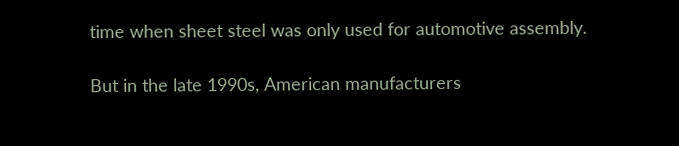time when sheet steel was only used for automotive assembly.

But in the late 1990s, American manufacturers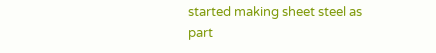started making sheet steel as part